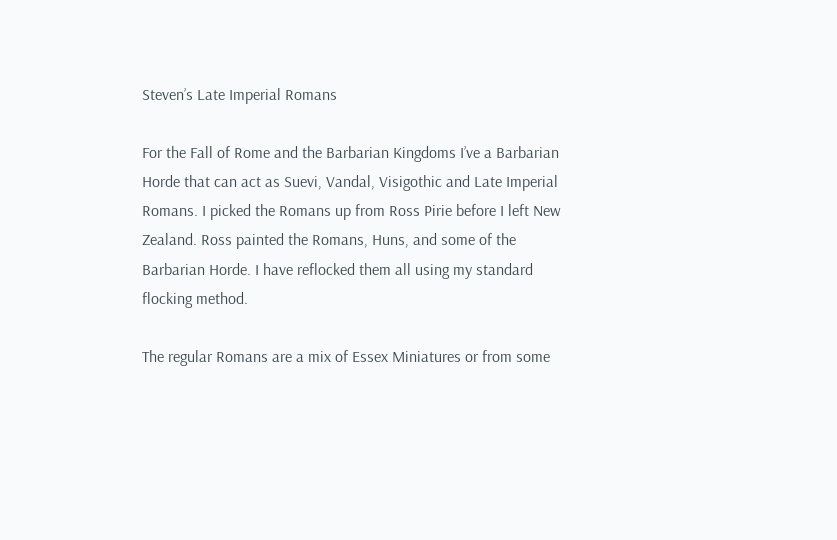Steven’s Late Imperial Romans

For the Fall of Rome and the Barbarian Kingdoms I’ve a Barbarian Horde that can act as Suevi, Vandal, Visigothic and Late Imperial Romans. I picked the Romans up from Ross Pirie before I left New Zealand. Ross painted the Romans, Huns, and some of the Barbarian Horde. I have reflocked them all using my standard flocking method.

The regular Romans are a mix of Essex Miniatures or from some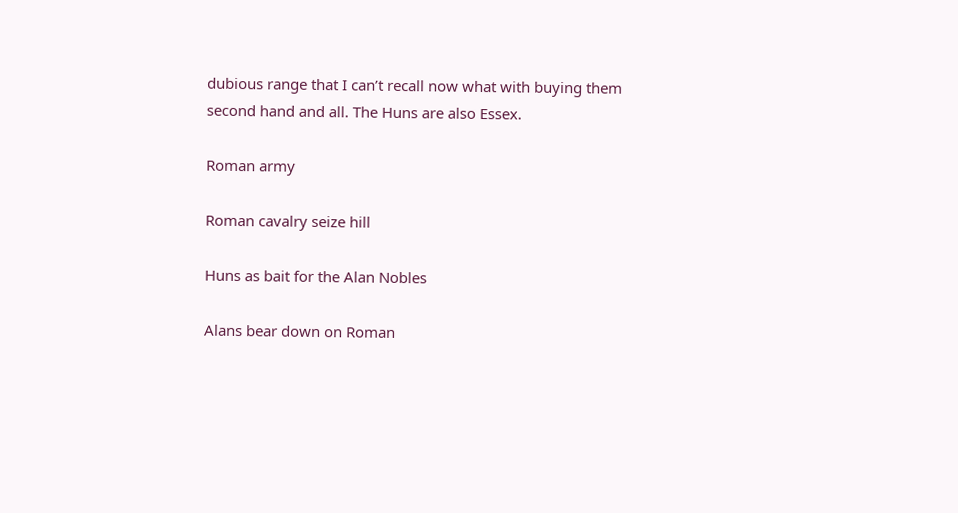dubious range that I can’t recall now what with buying them second hand and all. The Huns are also Essex.

Roman army

Roman cavalry seize hill

Huns as bait for the Alan Nobles

Alans bear down on Roman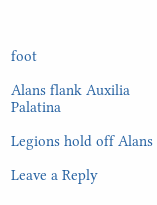foot

Alans flank Auxilia Palatina

Legions hold off Alans

Leave a Reply